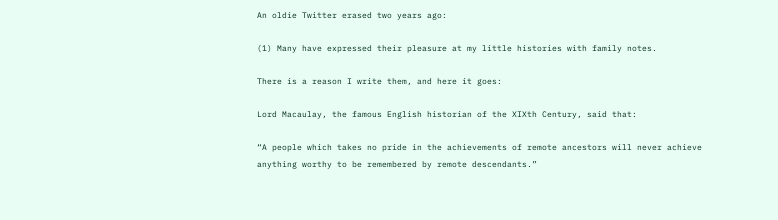An oldie Twitter erased two years ago:

(1) Many have expressed their pleasure at my little histories with family notes.

There is a reason I write them, and here it goes:

Lord Macaulay, the famous English historian of the XIXth Century, said that:

“A people which takes no pride in the achievements of remote ancestors will never achieve anything worthy to be remembered by remote descendants.”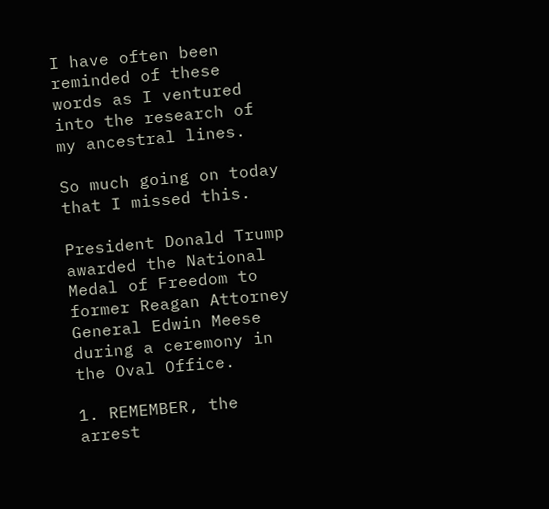I have often been reminded of these words as I ventured into the research of my ancestral lines.

So much going on today that I missed this.

President Donald Trump awarded the National Medal of Freedom to former Reagan Attorney General Edwin Meese during a ceremony in the Oval Office.

1. REMEMBER, the arrest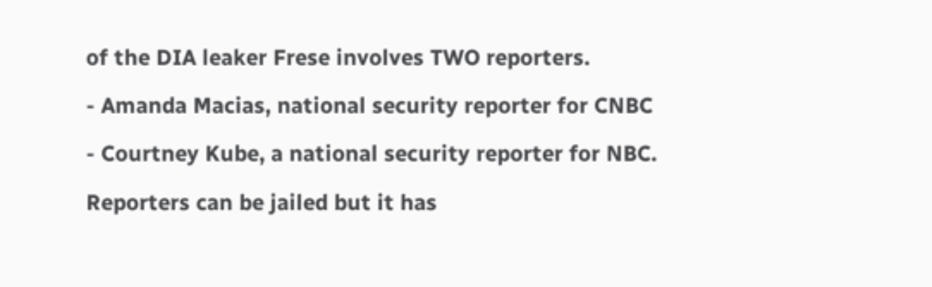of the DIA leaker Frese involves TWO reporters.

- Amanda Macias, national security reporter for CNBC

- Courtney Kube, a national security reporter for NBC.

Reporters can be jailed but it has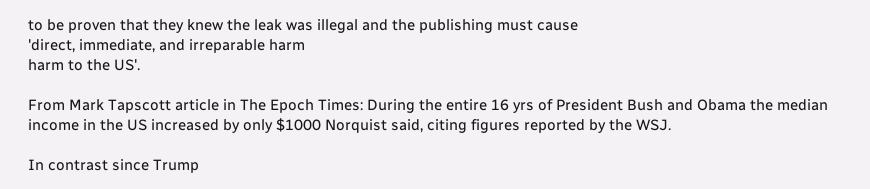to be proven that they knew the leak was illegal and the publishing must cause
'direct, immediate, and irreparable harm
harm to the US'.

From Mark Tapscott article in The Epoch Times: During the entire 16 yrs of President Bush and Obama the median income in the US increased by only $1000 Norquist said, citing figures reported by the WSJ.

In contrast since Trump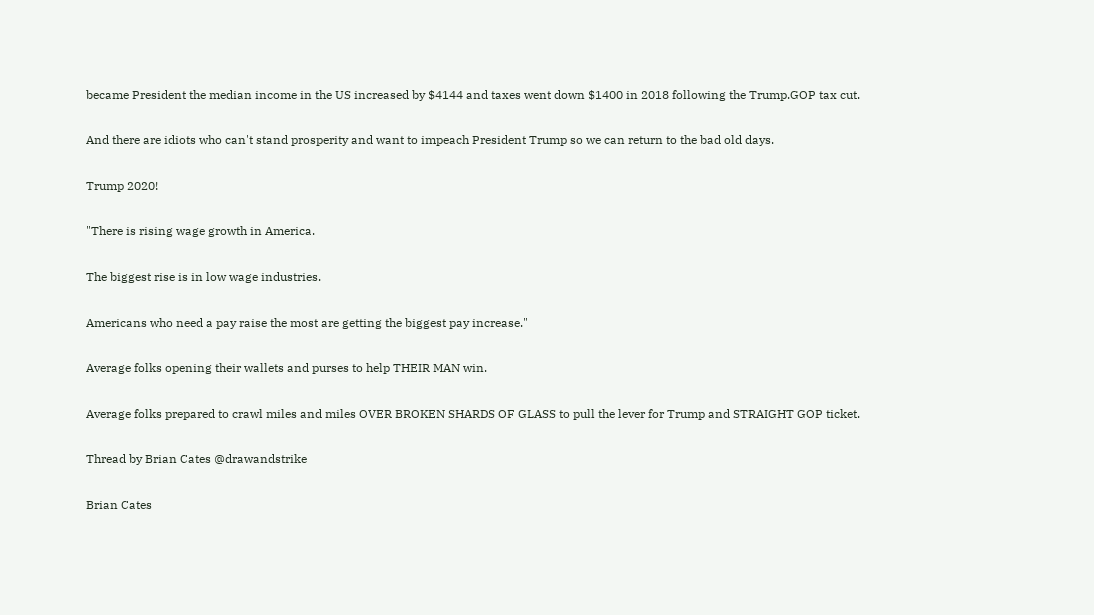became President the median income in the US increased by $4144 and taxes went down $1400 in 2018 following the Trump.GOP tax cut.

And there are idiots who can't stand prosperity and want to impeach President Trump so we can return to the bad old days.

Trump 2020!

"There is rising wage growth in America.

The biggest rise is in low wage industries.

Americans who need a pay raise the most are getting the biggest pay increase."

Average folks opening their wallets and purses to help THEIR MAN win.

Average folks prepared to crawl miles and miles OVER BROKEN SHARDS OF GLASS to pull the lever for Trump and STRAIGHT GOP ticket.

Thread by Brian Cates @drawandstrike

Brian Cates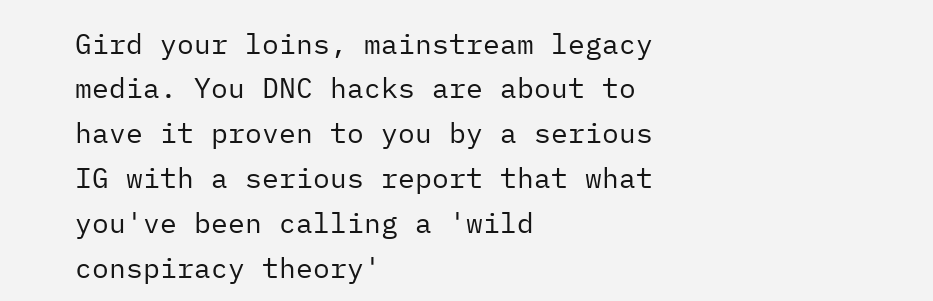Gird your loins, mainstream legacy media. You DNC hacks are about to have it proven to you by a serious IG with a serious report that what you've been calling a 'wild conspiracy theory'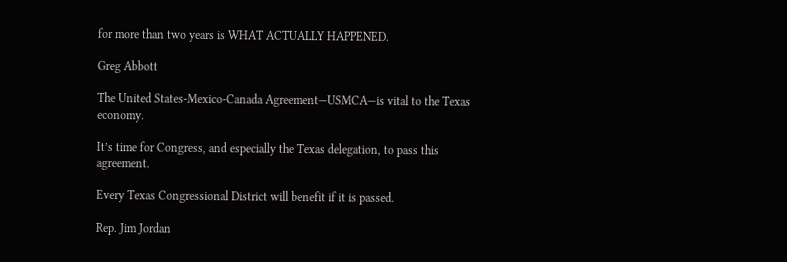for more than two years is WHAT ACTUALLY HAPPENED.

Greg Abbott

The United States-Mexico-Canada Agreement—USMCA—is vital to the Texas economy.

It’s time for Congress, and especially the Texas delegation, to pass this agreement.

Every Texas Congressional District will benefit if it is passed.

Rep. Jim Jordan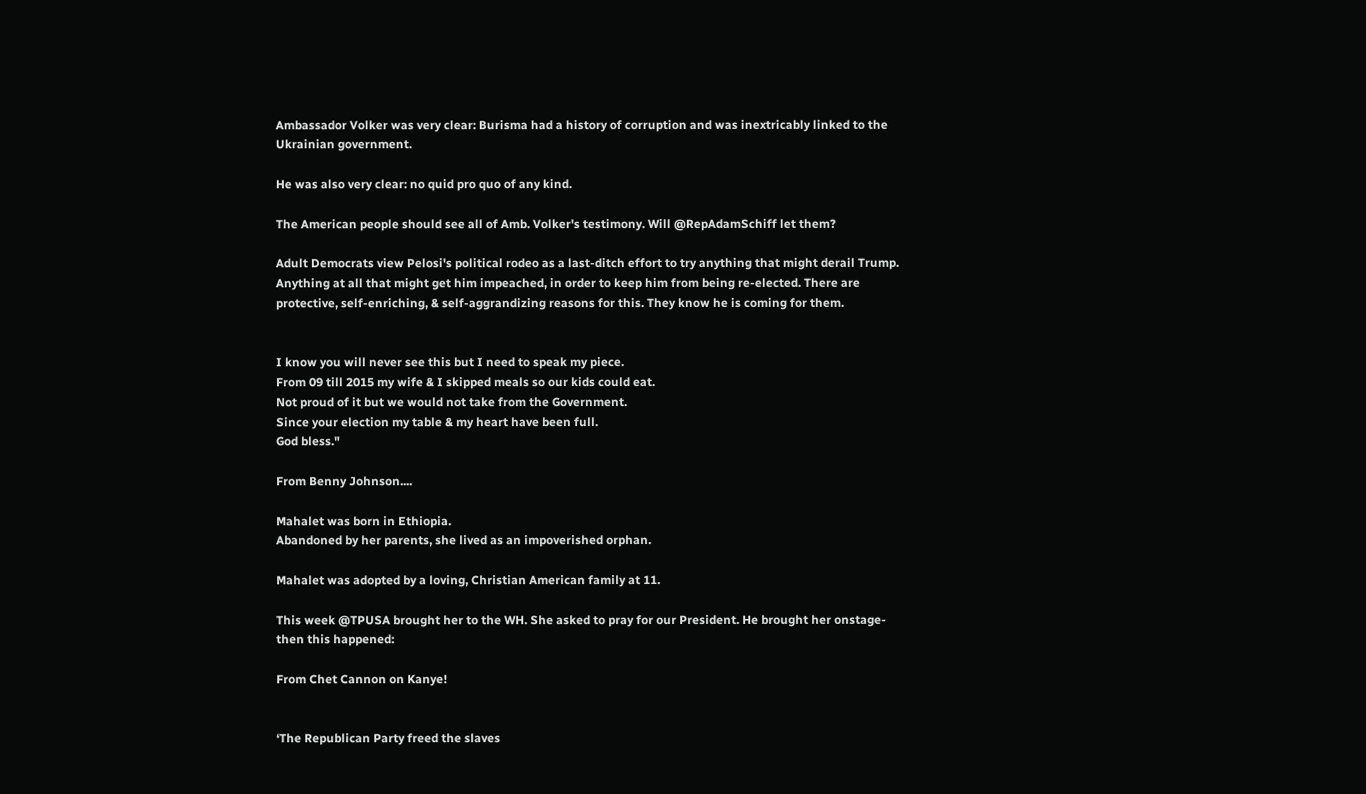Ambassador Volker was very clear: Burisma had a history of corruption and was inextricably linked to the Ukrainian government.

He was also very clear: no quid pro quo of any kind.

The American people should see all of Amb. Volker's testimony. Will @RepAdamSchiff let them?

Adult Democrats view Pelosi's political rodeo as a last-ditch effort to try anything that might derail Trump. Anything at all that might get him impeached, in order to keep him from being re-elected. There are protective, self-enriching, & self-aggrandizing reasons for this. They know he is coming for them.


I know you will never see this but I need to speak my piece.
From 09 till 2015 my wife & I skipped meals so our kids could eat.
Not proud of it but we would not take from the Government.
Since your election my table & my heart have been full.
God bless."

From Benny Johnson....

Mahalet was born in Ethiopia.
Abandoned by her parents, she lived as an impoverished orphan.

Mahalet was adopted by a loving, Christian American family at 11.

This week @TPUSA brought her to the WH. She asked to pray for our President. He brought her onstage-then this happened:

From Chet Cannon on Kanye!


‘The Republican Party freed the slaves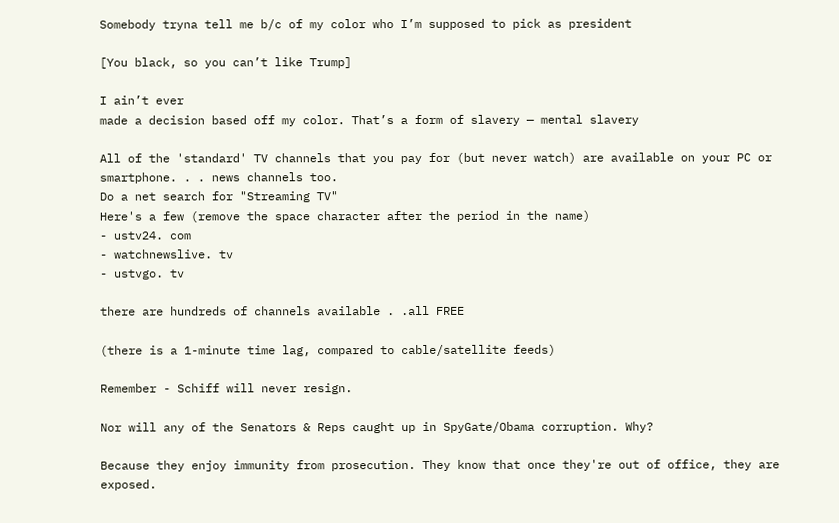Somebody tryna tell me b/c of my color who I’m supposed to pick as president

[You black, so you can’t like Trump]

I ain’t ever
made a decision based off my color. That’s a form of slavery — mental slavery

All of the 'standard' TV channels that you pay for (but never watch) are available on your PC or smartphone. . . news channels too.
Do a net search for "Streaming TV"
Here's a few (remove the space character after the period in the name)
- ustv24. com
- watchnewslive. tv
- ustvgo. tv

there are hundreds of channels available . .all FREE

(there is a 1-minute time lag, compared to cable/satellite feeds)

Remember - Schiff will never resign.

Nor will any of the Senators & Reps caught up in SpyGate/Obama corruption. Why?

Because they enjoy immunity from prosecution. They know that once they're out of office, they are exposed.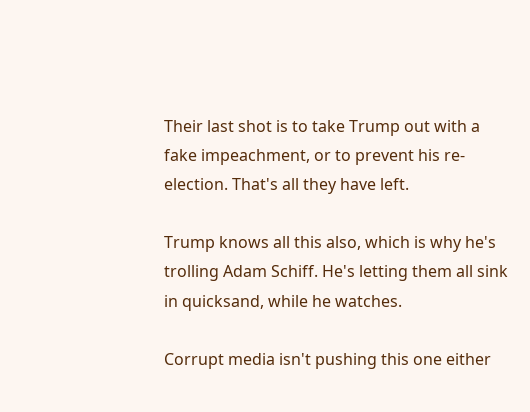Their last shot is to take Trump out with a fake impeachment, or to prevent his re-election. That's all they have left.

Trump knows all this also, which is why he's trolling Adam Schiff. He's letting them all sink in quicksand, while he watches.

Corrupt media isn't pushing this one either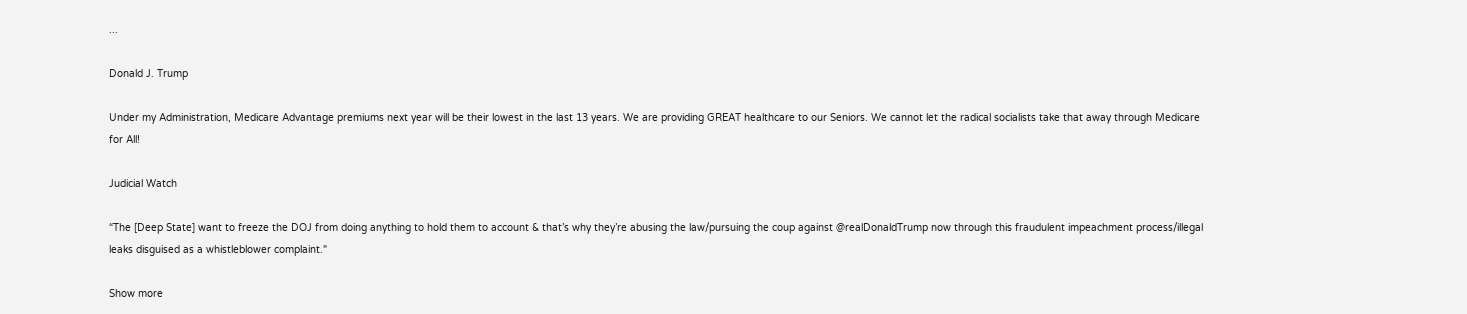...

Donald J. Trump

Under my Administration, Medicare Advantage premiums next year will be their lowest in the last 13 years. We are providing GREAT healthcare to our Seniors. We cannot let the radical socialists take that away through Medicare for All!

Judicial Watch

“The [Deep State] want to freeze the DOJ from doing anything to hold them to account & that’s why they’re abusing the law/pursuing the coup against @realDonaldTrump now through this fraudulent impeachment process/illegal leaks disguised as a whistleblower complaint."

Show more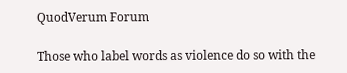QuodVerum Forum

Those who label words as violence do so with the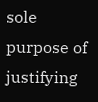sole purpose of justifying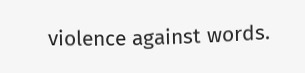violence against words.